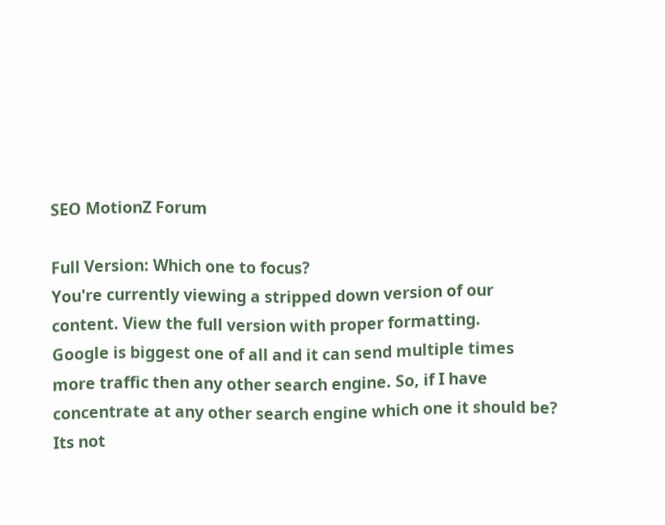SEO MotionZ Forum

Full Version: Which one to focus?
You're currently viewing a stripped down version of our content. View the full version with proper formatting.
Google is biggest one of all and it can send multiple times more traffic then any other search engine. So, if I have concentrate at any other search engine which one it should be?
Its not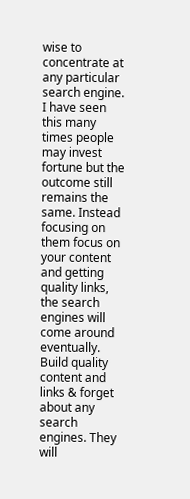wise to concentrate at any particular search engine. I have seen this many times people may invest fortune but the outcome still remains the same. Instead focusing on them focus on your content and getting quality links, the search engines will come around eventually.
Build quality content and links & forget about any search engines. They will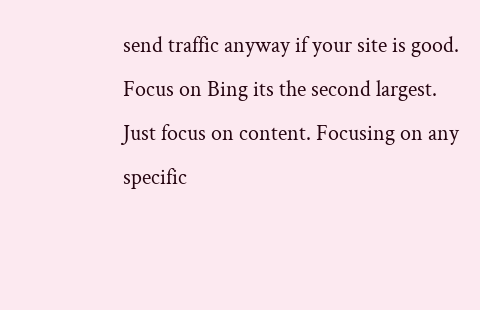send traffic anyway if your site is good.
Focus on Bing its the second largest.
Just focus on content. Focusing on any specific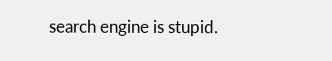search engine is stupid.